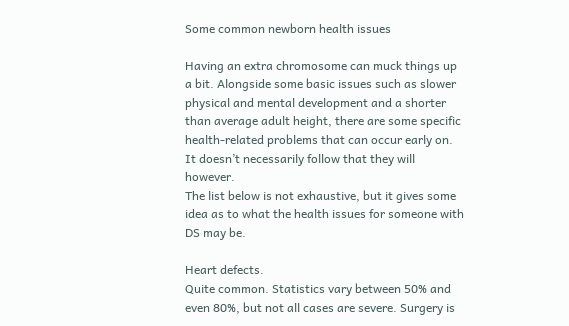Some common newborn health issues

Having an extra chromosome can muck things up a bit. Alongside some basic issues such as slower physical and mental development and a shorter than average adult height, there are some specific health-related problems that can occur early on. It doesn’t necessarily follow that they will however.
The list below is not exhaustive, but it gives some idea as to what the health issues for someone with DS may be.

Heart defects.
Quite common. Statistics vary between 50% and even 80%, but not all cases are severe. Surgery is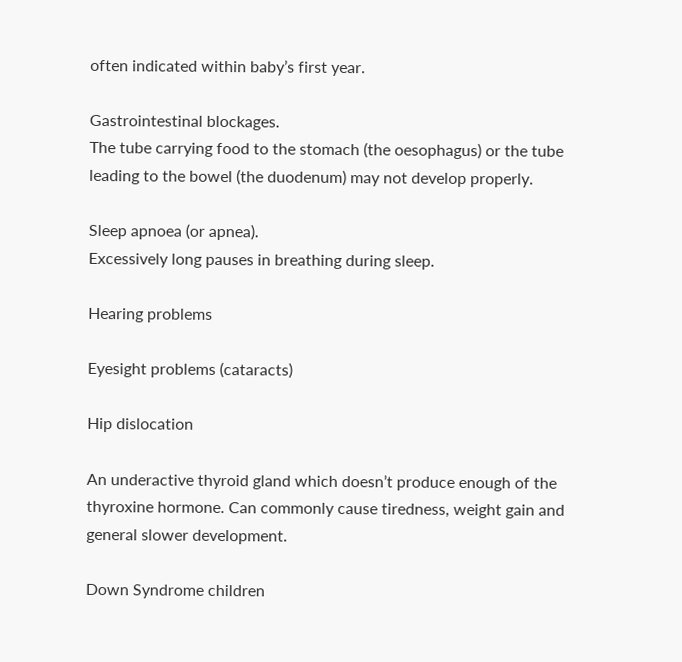often indicated within baby’s first year.

Gastrointestinal blockages.
The tube carrying food to the stomach (the oesophagus) or the tube leading to the bowel (the duodenum) may not develop properly.

Sleep apnoea (or apnea).
Excessively long pauses in breathing during sleep.

Hearing problems

Eyesight problems (cataracts)

Hip dislocation

An underactive thyroid gland which doesn’t produce enough of the thyroxine hormone. Can commonly cause tiredness, weight gain and general slower development.

Down Syndrome children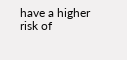have a higher risk of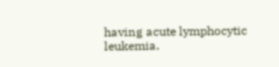having acute lymphocytic leukemia.